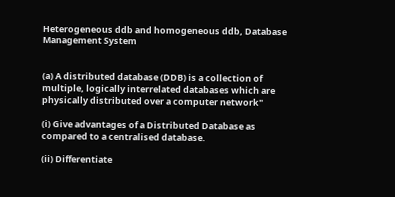Heterogeneous ddb and homogeneous ddb, Database Management System


(a) A distributed database (DDB) is a collection of multiple, logically interrelated databases which are physically distributed over a computer network"

(i) Give advantages of a Distributed Database as compared to a centralised database.

(ii) Differentiate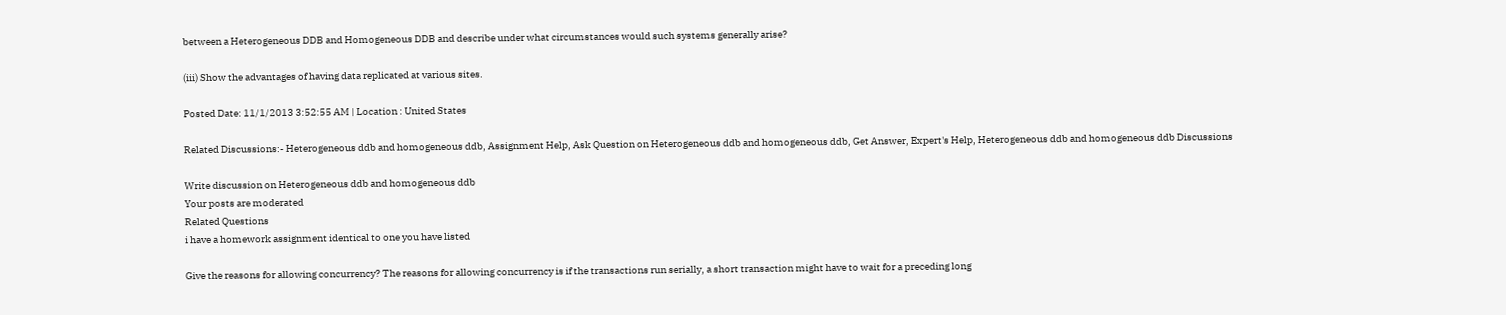between a Heterogeneous DDB and Homogeneous DDB and describe under what circumstances would such systems generally arise?

(iii) Show the advantages of having data replicated at various sites.

Posted Date: 11/1/2013 3:52:55 AM | Location : United States

Related Discussions:- Heterogeneous ddb and homogeneous ddb, Assignment Help, Ask Question on Heterogeneous ddb and homogeneous ddb, Get Answer, Expert's Help, Heterogeneous ddb and homogeneous ddb Discussions

Write discussion on Heterogeneous ddb and homogeneous ddb
Your posts are moderated
Related Questions
i have a homework assignment identical to one you have listed

Give the reasons for allowing concurrency? The reasons for allowing concurrency is if the transactions run serially, a short transaction might have to wait for a preceding long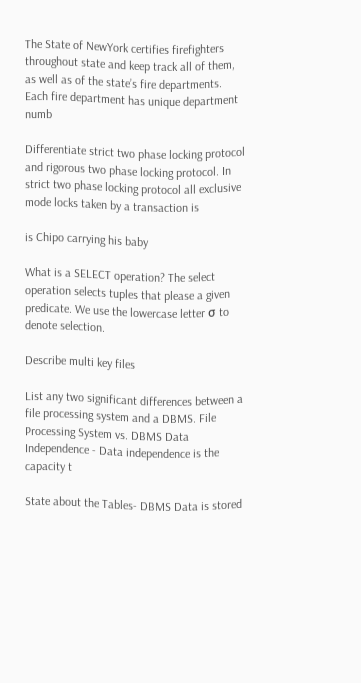The State of NewYork certifies firefighters throughout state and keep track all of them, as well as of the state’s fire departments. Each fire department has unique department numb

Differentiate strict two phase locking protocol and rigorous two phase locking protocol. In strict two phase locking protocol all exclusive mode locks taken by a transaction is

is Chipo carrying his baby

What is a SELECT operation? The select operation selects tuples that please a given predicate. We use the lowercase letter σ to denote selection.

Describe multi key files

List any two significant differences between a file processing system and a DBMS. File Processing System vs. DBMS Data Independence - Data independence is the capacity t

State about the Tables- DBMS Data is stored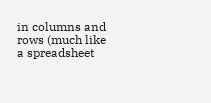in columns and rows (much like a spreadsheet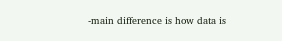-main difference is how data is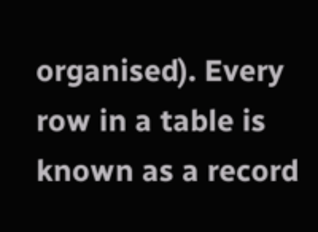organised). Every row in a table is known as a record